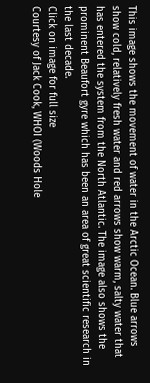This image shows the movement of water in the Arctic Ocean. Blue arrows show cold, relatively fresh water and red arrows show warm, salty water that has entered the system from the North Atlantic. The image also shows the prominent Beaufort gyre which has been an area of great scientific research in the last decade.
Click on image for full size
Courtesy of Jack Cook, WHOI (Woods Hole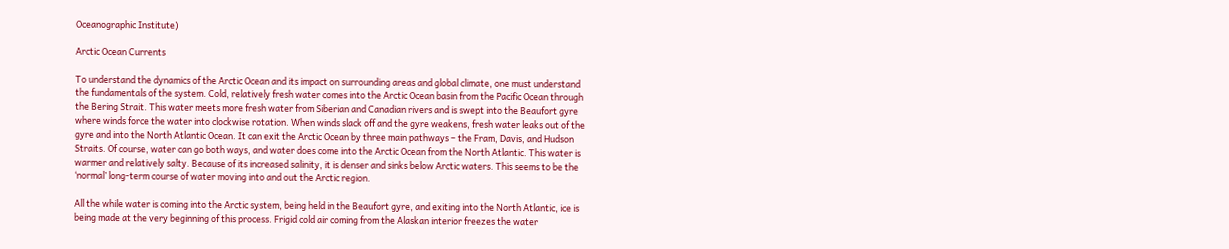Oceanographic Institute)

Arctic Ocean Currents

To understand the dynamics of the Arctic Ocean and its impact on surrounding areas and global climate, one must understand the fundamentals of the system. Cold, relatively fresh water comes into the Arctic Ocean basin from the Pacific Ocean through the Bering Strait. This water meets more fresh water from Siberian and Canadian rivers and is swept into the Beaufort gyre where winds force the water into clockwise rotation. When winds slack off and the gyre weakens, fresh water leaks out of the gyre and into the North Atlantic Ocean. It can exit the Arctic Ocean by three main pathways – the Fram, Davis, and Hudson Straits. Of course, water can go both ways, and water does come into the Arctic Ocean from the North Atlantic. This water is warmer and relatively salty. Because of its increased salinity, it is denser and sinks below Arctic waters. This seems to be the ‘normal’ long-term course of water moving into and out the Arctic region.

All the while water is coming into the Arctic system, being held in the Beaufort gyre, and exiting into the North Atlantic, ice is being made at the very beginning of this process. Frigid cold air coming from the Alaskan interior freezes the water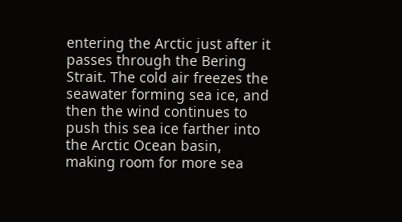entering the Arctic just after it passes through the Bering Strait. The cold air freezes the seawater forming sea ice, and then the wind continues to push this sea ice farther into the Arctic Ocean basin, making room for more sea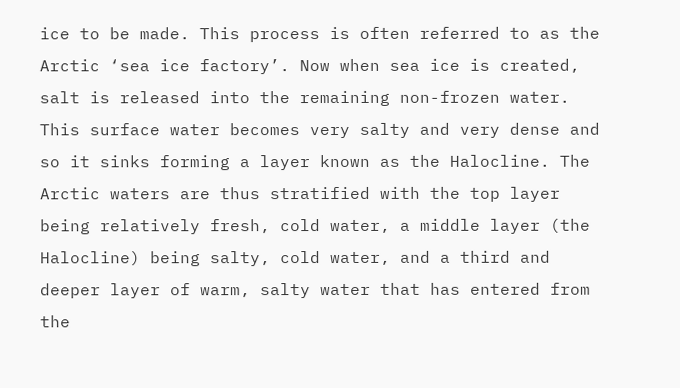ice to be made. This process is often referred to as the Arctic ‘sea ice factory’. Now when sea ice is created, salt is released into the remaining non-frozen water. This surface water becomes very salty and very dense and so it sinks forming a layer known as the Halocline. The Arctic waters are thus stratified with the top layer being relatively fresh, cold water, a middle layer (the Halocline) being salty, cold water, and a third and deeper layer of warm, salty water that has entered from the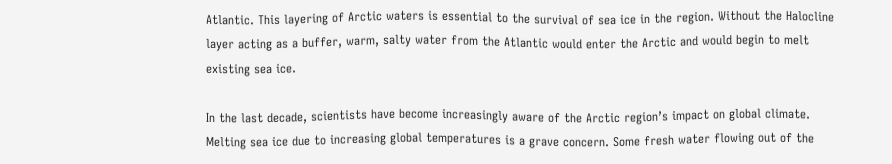Atlantic. This layering of Arctic waters is essential to the survival of sea ice in the region. Without the Halocline layer acting as a buffer, warm, salty water from the Atlantic would enter the Arctic and would begin to melt existing sea ice.

In the last decade, scientists have become increasingly aware of the Arctic region’s impact on global climate. Melting sea ice due to increasing global temperatures is a grave concern. Some fresh water flowing out of the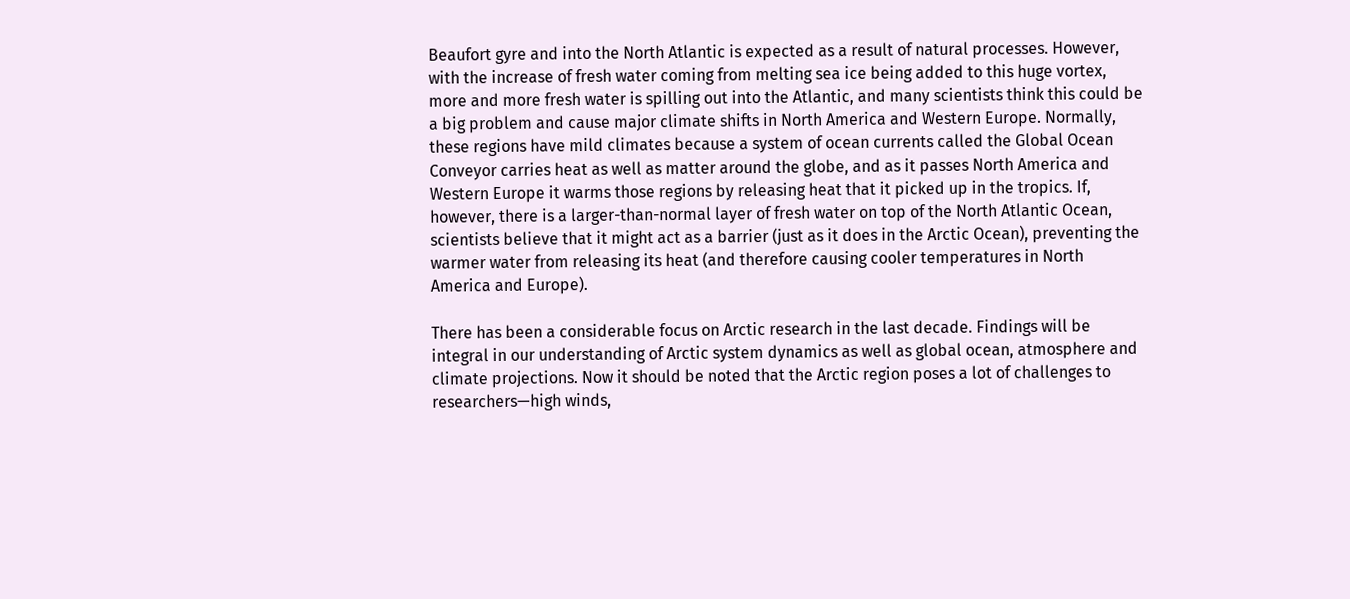Beaufort gyre and into the North Atlantic is expected as a result of natural processes. However, with the increase of fresh water coming from melting sea ice being added to this huge vortex, more and more fresh water is spilling out into the Atlantic, and many scientists think this could be a big problem and cause major climate shifts in North America and Western Europe. Normally, these regions have mild climates because a system of ocean currents called the Global Ocean Conveyor carries heat as well as matter around the globe, and as it passes North America and Western Europe it warms those regions by releasing heat that it picked up in the tropics. If, however, there is a larger-than-normal layer of fresh water on top of the North Atlantic Ocean, scientists believe that it might act as a barrier (just as it does in the Arctic Ocean), preventing the warmer water from releasing its heat (and therefore causing cooler temperatures in North America and Europe).

There has been a considerable focus on Arctic research in the last decade. Findings will be integral in our understanding of Arctic system dynamics as well as global ocean, atmosphere and climate projections. Now it should be noted that the Arctic region poses a lot of challenges to researchers—high winds,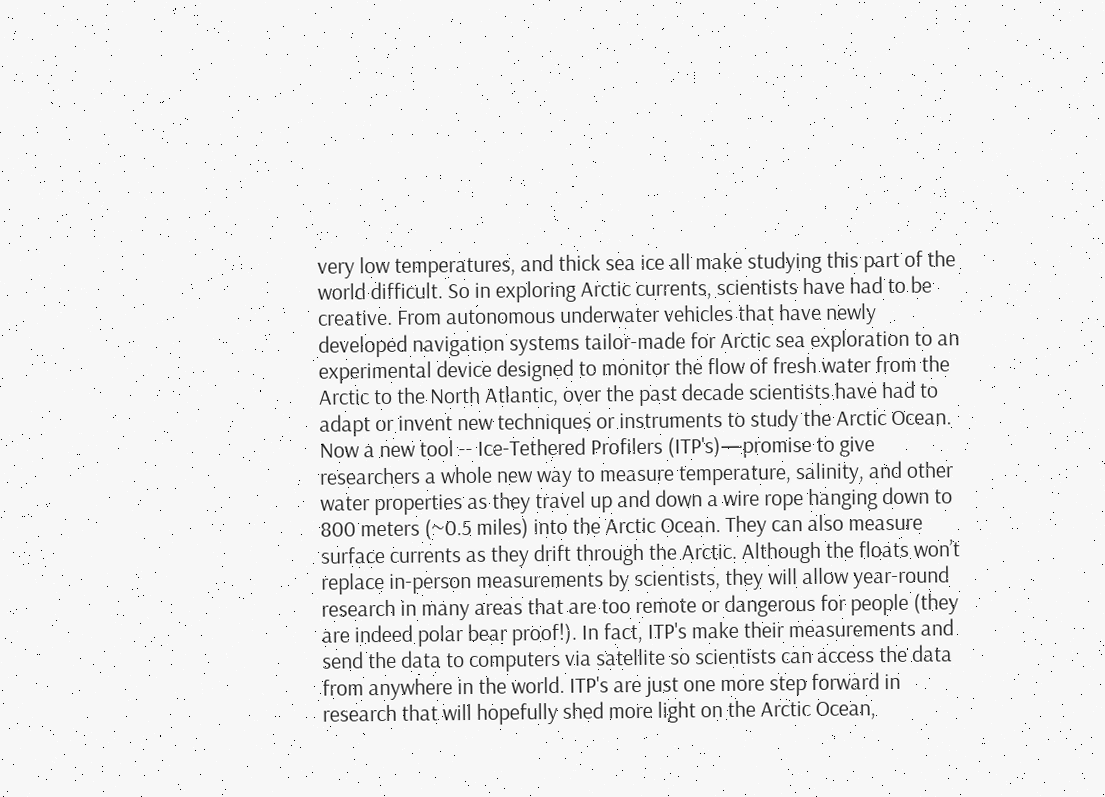very low temperatures, and thick sea ice all make studying this part of the world difficult. So in exploring Arctic currents, scientists have had to be creative. From autonomous underwater vehicles that have newly developed navigation systems tailor-made for Arctic sea exploration to an experimental device designed to monitor the flow of fresh water from the Arctic to the North Atlantic, over the past decade scientists have had to adapt or invent new techniques or instruments to study the Arctic Ocean. Now a new tool -- Ice-Tethered Profilers (ITP's)—promise to give researchers a whole new way to measure temperature, salinity, and other water properties as they travel up and down a wire rope hanging down to 800 meters (~0.5 miles) into the Arctic Ocean. They can also measure surface currents as they drift through the Arctic. Although the floats won’t replace in-person measurements by scientists, they will allow year-round research in many areas that are too remote or dangerous for people (they are indeed polar bear proof!). In fact, ITP's make their measurements and send the data to computers via satellite so scientists can access the data from anywhere in the world. ITP's are just one more step forward in research that will hopefully shed more light on the Arctic Ocean,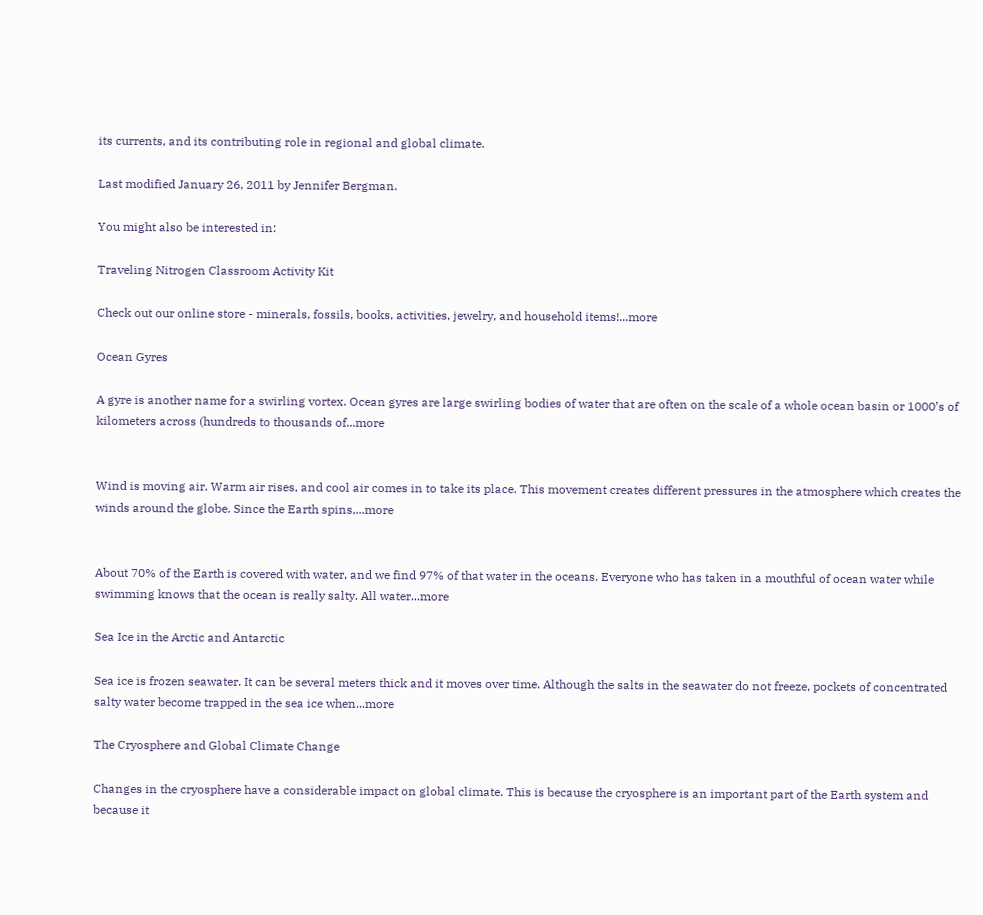its currents, and its contributing role in regional and global climate.

Last modified January 26, 2011 by Jennifer Bergman.

You might also be interested in:

Traveling Nitrogen Classroom Activity Kit

Check out our online store - minerals, fossils, books, activities, jewelry, and household items!...more

Ocean Gyres

A gyre is another name for a swirling vortex. Ocean gyres are large swirling bodies of water that are often on the scale of a whole ocean basin or 1000’s of kilometers across (hundreds to thousands of...more


Wind is moving air. Warm air rises, and cool air comes in to take its place. This movement creates different pressures in the atmosphere which creates the winds around the globe. Since the Earth spins,...more


About 70% of the Earth is covered with water, and we find 97% of that water in the oceans. Everyone who has taken in a mouthful of ocean water while swimming knows that the ocean is really salty. All water...more

Sea Ice in the Arctic and Antarctic

Sea ice is frozen seawater. It can be several meters thick and it moves over time. Although the salts in the seawater do not freeze, pockets of concentrated salty water become trapped in the sea ice when...more

The Cryosphere and Global Climate Change

Changes in the cryosphere have a considerable impact on global climate. This is because the cryosphere is an important part of the Earth system and because it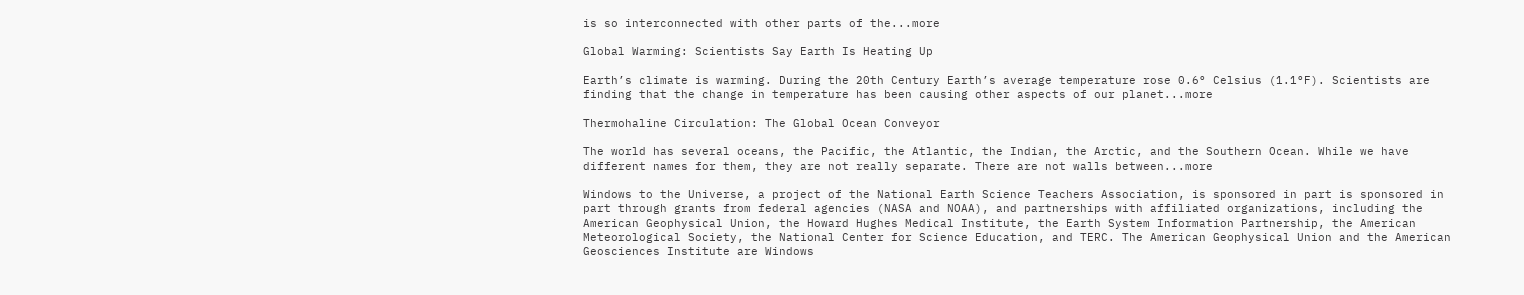is so interconnected with other parts of the...more

Global Warming: Scientists Say Earth Is Heating Up

Earth’s climate is warming. During the 20th Century Earth’s average temperature rose 0.6° Celsius (1.1°F). Scientists are finding that the change in temperature has been causing other aspects of our planet...more

Thermohaline Circulation: The Global Ocean Conveyor

The world has several oceans, the Pacific, the Atlantic, the Indian, the Arctic, and the Southern Ocean. While we have different names for them, they are not really separate. There are not walls between...more

Windows to the Universe, a project of the National Earth Science Teachers Association, is sponsored in part is sponsored in part through grants from federal agencies (NASA and NOAA), and partnerships with affiliated organizations, including the American Geophysical Union, the Howard Hughes Medical Institute, the Earth System Information Partnership, the American Meteorological Society, the National Center for Science Education, and TERC. The American Geophysical Union and the American Geosciences Institute are Windows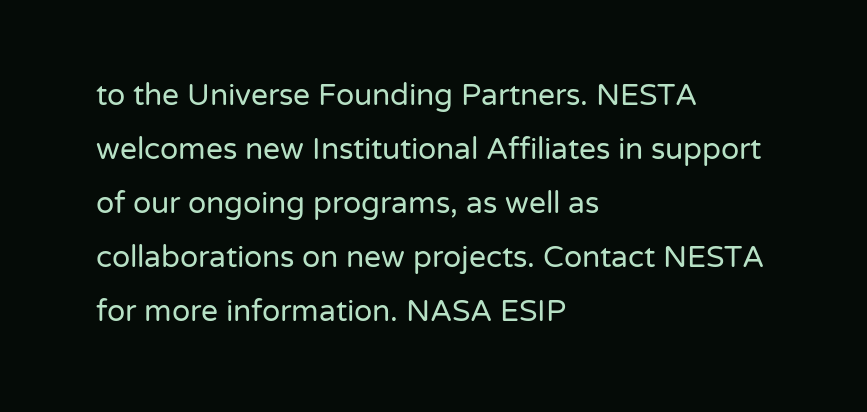to the Universe Founding Partners. NESTA welcomes new Institutional Affiliates in support of our ongoing programs, as well as collaborations on new projects. Contact NESTA for more information. NASA ESIP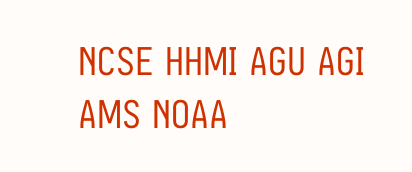NCSE HHMI AGU AGI AMS NOAA